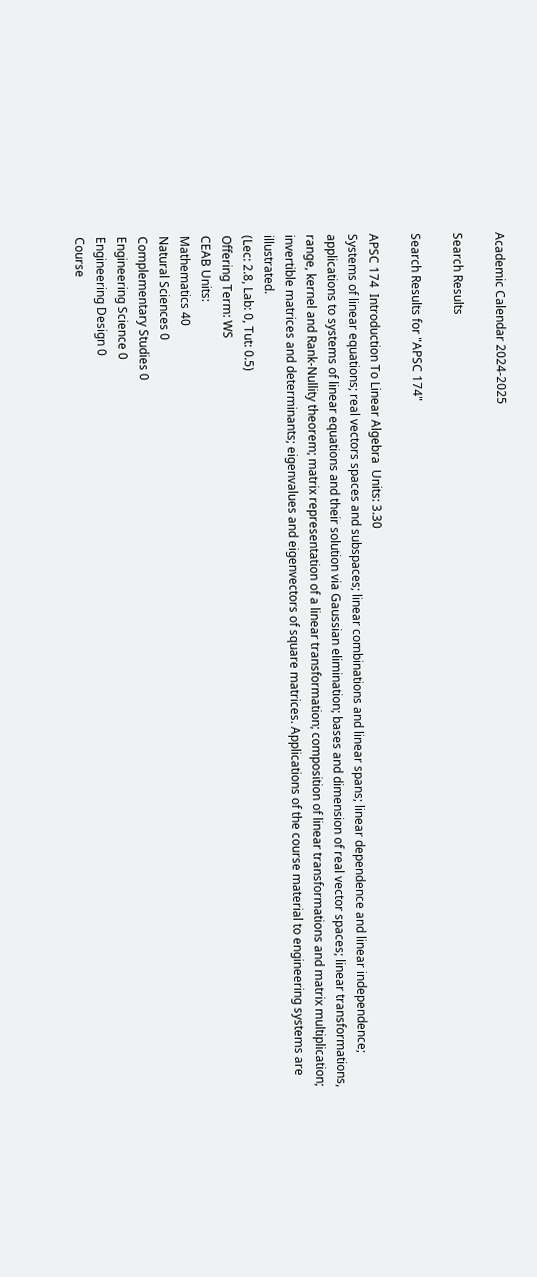Academic Calendar 2024-2025

Search Results

Search Results for "APSC 174"

APSC 174  Introduction To Linear Algebra  Units: 3.30
Systems of linear equations; real vectors spaces and subspaces; linear combinations and linear spans; linear dependence and linear independence; applications to systems of linear equations and their solution via Gaussian elimination; bases and dimension of real vector spaces; linear transformations, range, kernel and Rank-Nullity theorem; matrix representation of a linear transformation; composition of linear transformations and matrix multiplication; invertible matrices and determinants; eigenvalues and eigenvectors of square matrices. Applications of the course material to engineering systems are illustrated.
(Lec: 2.8, Lab: 0, Tut: 0.5)
Offering Term: WS
CEAB Units:
Mathematics 40
Natural Sciences 0
Complementary Studies 0
Engineering Science 0
Engineering Design 0
Course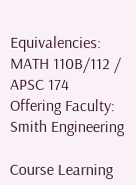Equivalencies: MATH 110B/112 / APSC 174
Offering Faculty: Smith Engineering

Course Learning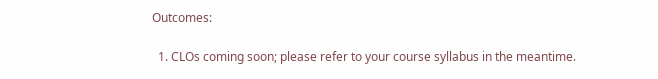Outcomes:

  1. CLOs coming soon; please refer to your course syllabus in the meantime.